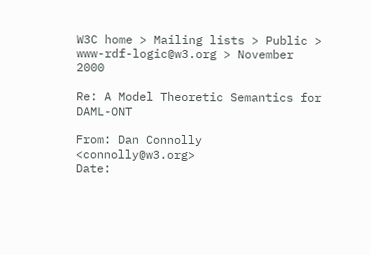W3C home > Mailing lists > Public > www-rdf-logic@w3.org > November 2000

Re: A Model Theoretic Semantics for DAML-ONT

From: Dan Connolly <connolly@w3.org>
Date: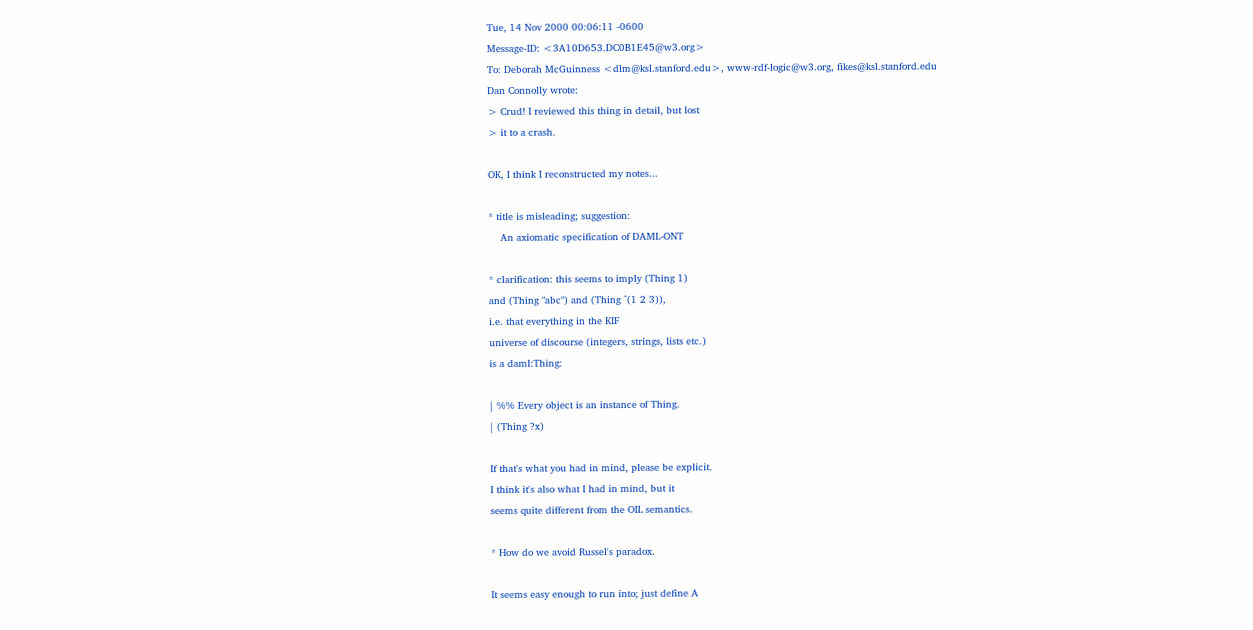Tue, 14 Nov 2000 00:06:11 -0600
Message-ID: <3A10D653.DC0B1E45@w3.org>
To: Deborah McGuinness <dlm@ksl.stanford.edu>, www-rdf-logic@w3.org, fikes@ksl.stanford.edu
Dan Connolly wrote:
> Crud! I reviewed this thing in detail, but lost
> it to a crash.

OK, I think I reconstructed my notes...

* title is misleading; suggestion:
    An axiomatic specification of DAML-ONT

* clarification: this seems to imply (Thing 1)
and (Thing "abc") and (Thing ^(1 2 3)),
i.e. that everything in the KIF
universe of discourse (integers, strings, lists etc.)
is a daml:Thing:

| %% Every object is an instance of Thing.
| (Thing ?x)

If that's what you had in mind, please be explicit.
I think it's also what I had in mind, but it
seems quite different from the OIL semantics.

* How do we avoid Russel's paradox.

It seems easy enough to run into; just define A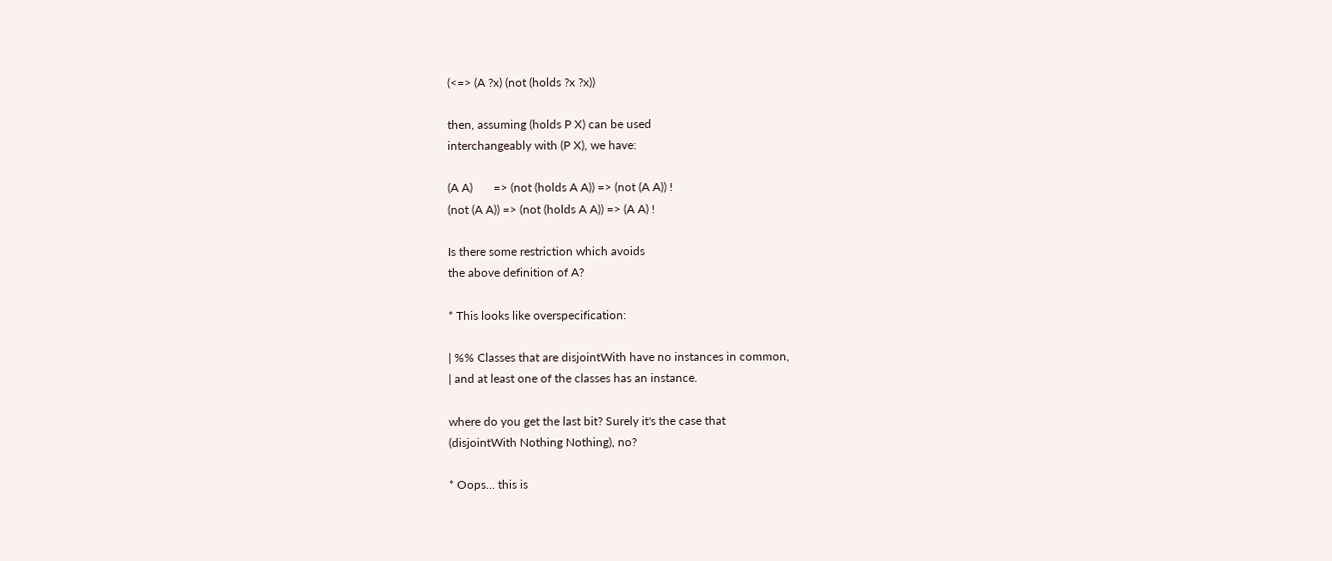(<=> (A ?x) (not (holds ?x ?x))

then, assuming (holds P X) can be used
interchangeably with (P X), we have:

(A A)       => (not (holds A A)) => (not (A A)) !
(not (A A)) => (not (holds A A)) => (A A) !

Is there some restriction which avoids
the above definition of A?

* This looks like overspecification:

| %% Classes that are disjointWith have no instances in common,
| and at least one of the classes has an instance.

where do you get the last bit? Surely it's the case that
(disjointWith Nothing Nothing), no?

* Oops... this is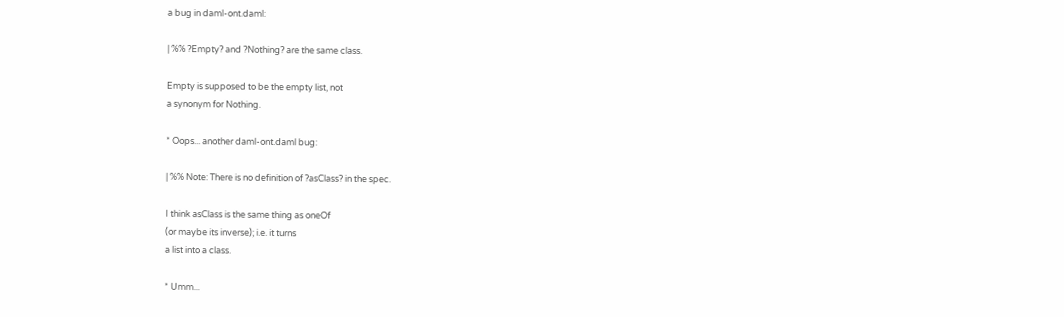a bug in daml-ont.daml:

| %% ?Empty? and ?Nothing? are the same class.

Empty is supposed to be the empty list, not
a synonym for Nothing.

* Oops... another daml-ont.daml bug:

| %% Note: There is no definition of ?asClass? in the spec.

I think asClass is the same thing as oneOf
(or maybe its inverse); i.e. it turns
a list into a class.

* Umm...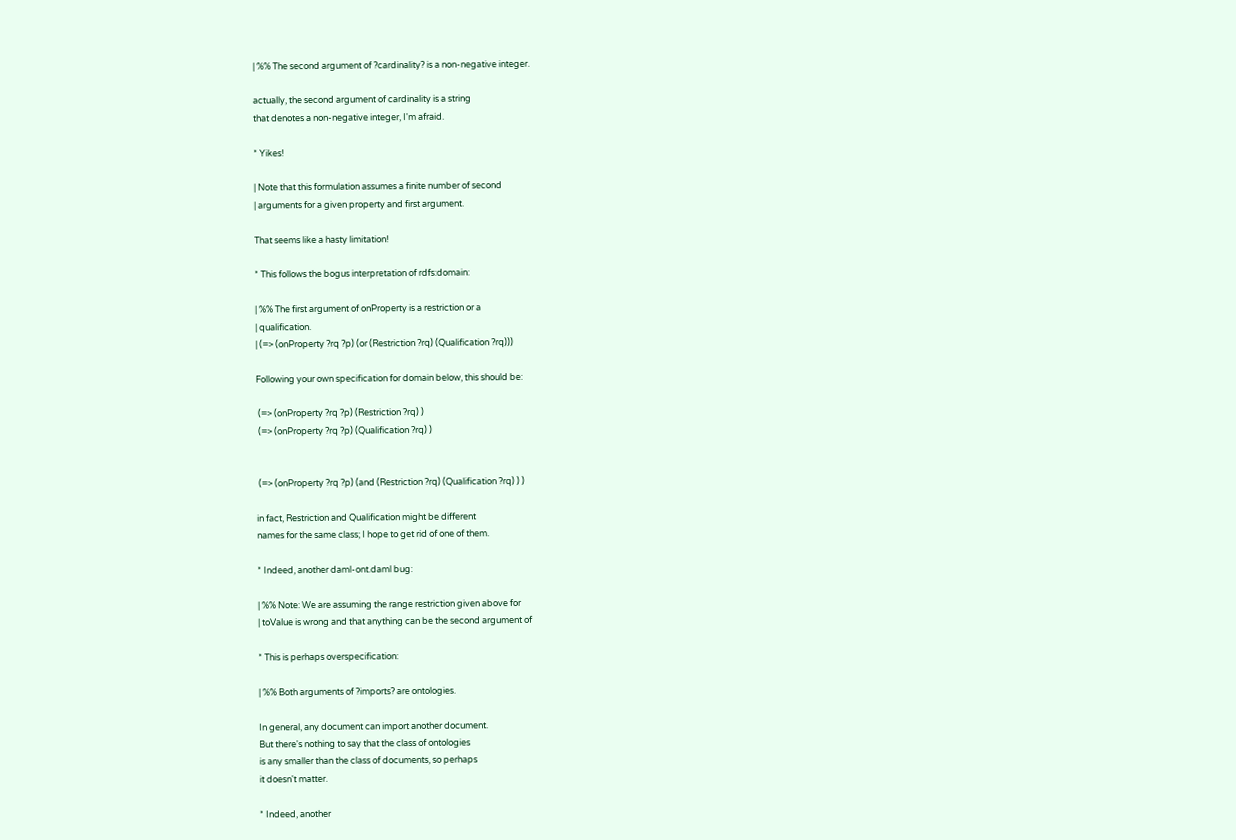| %% The second argument of ?cardinality? is a non-negative integer.

actually, the second argument of cardinality is a string
that denotes a non-negative integer, I'm afraid.

* Yikes!

| Note that this formulation assumes a finite number of second
| arguments for a given property and first argument.

That seems like a hasty limitation!

* This follows the bogus interpretation of rdfs:domain:

| %% The first argument of onProperty is a restriction or a
| qualification.
| (=> (onProperty ?rq ?p) (or (Restriction ?rq) (Qualification ?rq)))

Following your own specification for domain below, this should be:

 (=> (onProperty ?rq ?p) (Restriction ?rq) )
 (=> (onProperty ?rq ?p) (Qualification ?rq) )


 (=> (onProperty ?rq ?p) (and (Restriction ?rq) (Qualification ?rq) ) )

in fact, Restriction and Qualification might be different
names for the same class; I hope to get rid of one of them.

* Indeed, another daml-ont.daml bug:

| %% Note: We are assuming the range restriction given above for
| toValue is wrong and that anything can be the second argument of

* This is perhaps overspecification:

| %% Both arguments of ?imports? are ontologies.

In general, any document can import another document.
But there's nothing to say that the class of ontologies
is any smaller than the class of documents, so perhaps
it doesn't matter.

* Indeed, another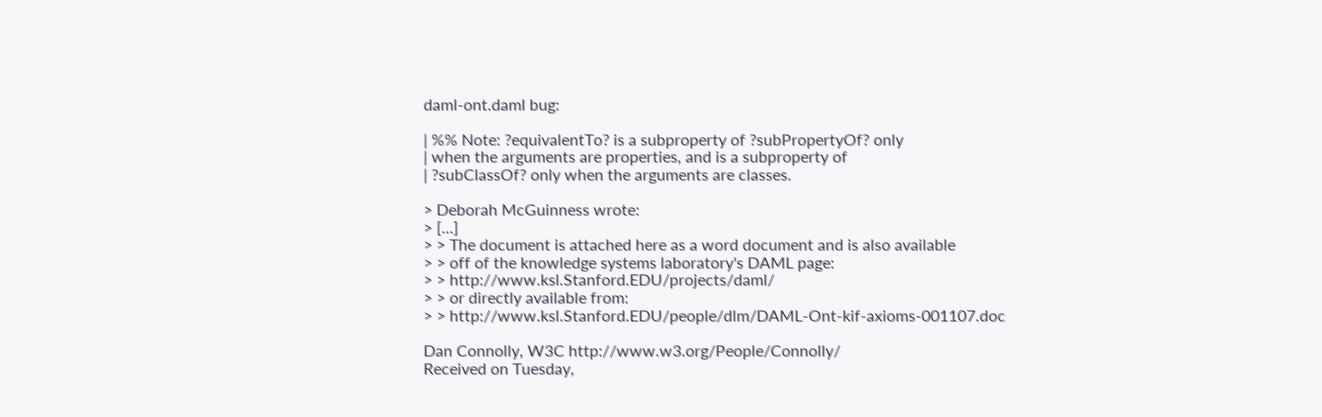daml-ont.daml bug:

| %% Note: ?equivalentTo? is a subproperty of ?subPropertyOf? only
| when the arguments are properties, and is a subproperty of
| ?subClassOf? only when the arguments are classes.

> Deborah McGuinness wrote:
> [...]
> > The document is attached here as a word document and is also available
> > off of the knowledge systems laboratory's DAML page:
> > http://www.ksl.Stanford.EDU/projects/daml/
> > or directly available from:
> > http://www.ksl.Stanford.EDU/people/dlm/DAML-Ont-kif-axioms-001107.doc

Dan Connolly, W3C http://www.w3.org/People/Connolly/
Received on Tuesday,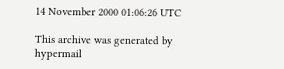14 November 2000 01:06:26 UTC

This archive was generated by hypermail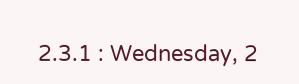2.3.1 : Wednesday, 2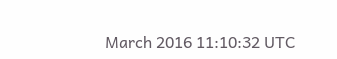March 2016 11:10:32 UTC